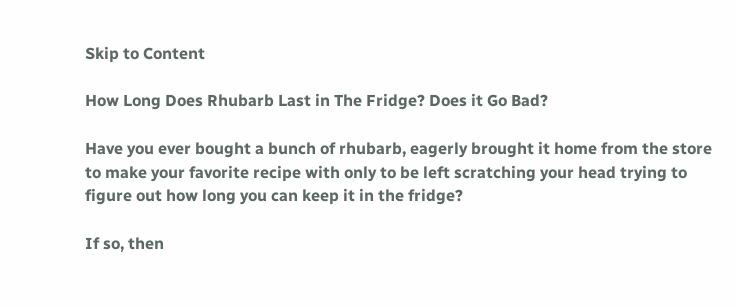Skip to Content

How Long Does Rhubarb Last in The Fridge? Does it Go Bad?

Have you ever bought a bunch of rhubarb, eagerly brought it home from the store to make your favorite recipe with only to be left scratching your head trying to figure out how long you can keep it in the fridge?

If so, then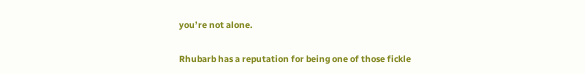you’re not alone.

Rhubarb has a reputation for being one of those fickle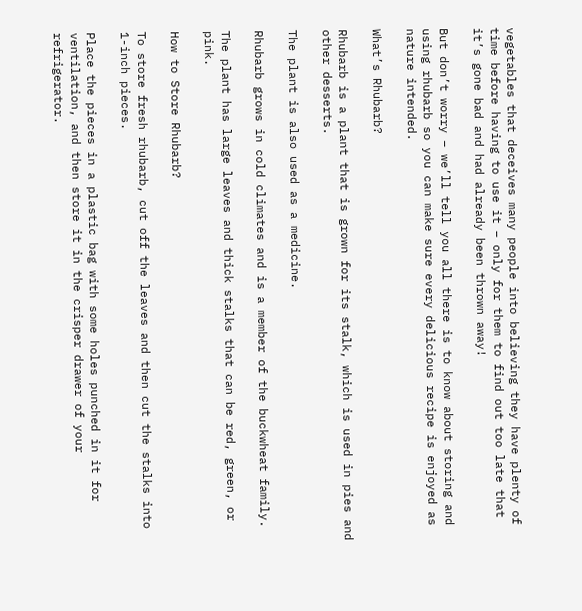vegetables that deceives many people into believing they have plenty of time before having to use it – only for them to find out too late that it’s gone bad and had already been thrown away!

But don’t worry – we’ll tell you all there is to know about storing and using rhubarb so you can make sure every delicious recipe is enjoyed as nature intended.

What’s Rhubarb?

Rhubarb is a plant that is grown for its stalk, which is used in pies and other desserts.

The plant is also used as a medicine.

Rhubarb grows in cold climates and is a member of the buckwheat family.

The plant has large leaves and thick stalks that can be red, green, or pink.

How to Store Rhubarb?

To store fresh rhubarb, cut off the leaves and then cut the stalks into 1-inch pieces.

Place the pieces in a plastic bag with some holes punched in it for ventilation, and then store it in the crisper drawer of your refrigerator.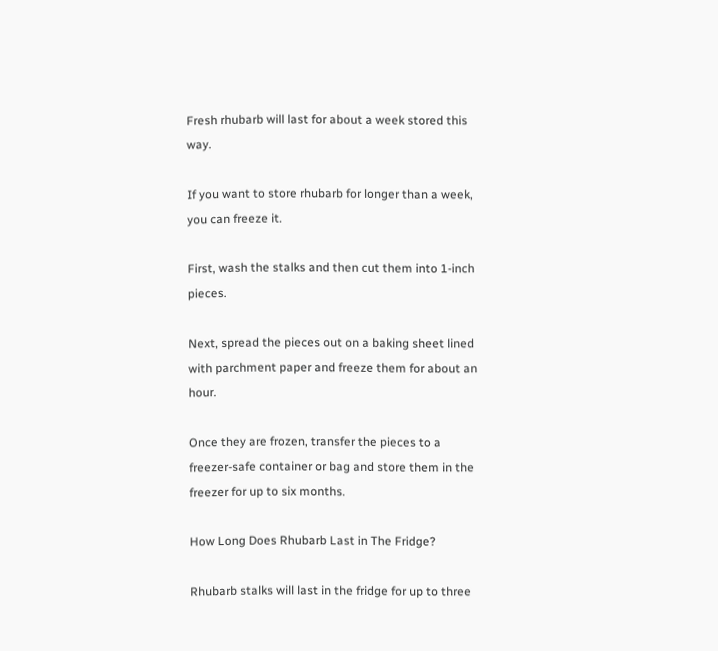Fresh rhubarb will last for about a week stored this way.

If you want to store rhubarb for longer than a week, you can freeze it.

First, wash the stalks and then cut them into 1-inch pieces.

Next, spread the pieces out on a baking sheet lined with parchment paper and freeze them for about an hour.

Once they are frozen, transfer the pieces to a freezer-safe container or bag and store them in the freezer for up to six months.

How Long Does Rhubarb Last in The Fridge?

Rhubarb stalks will last in the fridge for up to three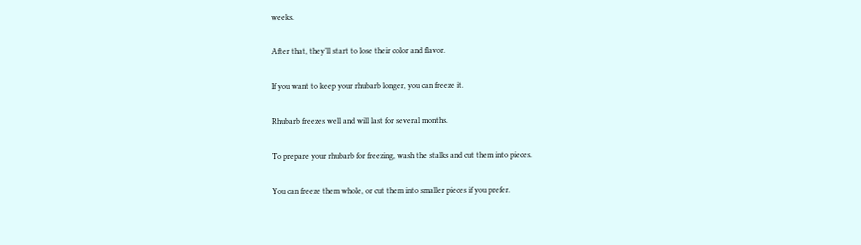weeks.

After that, they’ll start to lose their color and flavor.

If you want to keep your rhubarb longer, you can freeze it.

Rhubarb freezes well and will last for several months.

To prepare your rhubarb for freezing, wash the stalks and cut them into pieces.

You can freeze them whole, or cut them into smaller pieces if you prefer.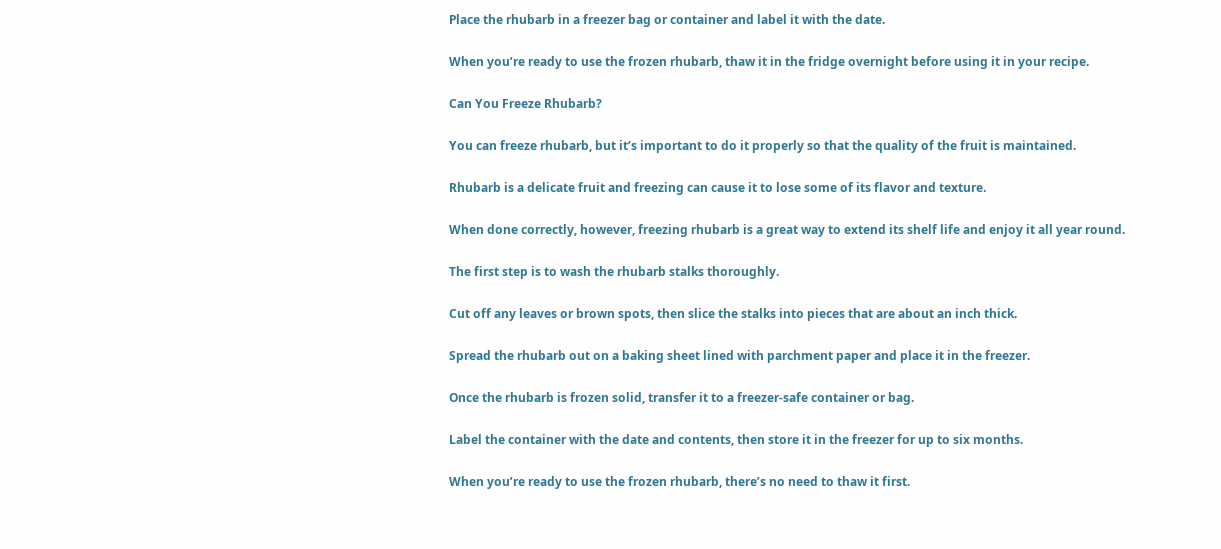Place the rhubarb in a freezer bag or container and label it with the date.

When you’re ready to use the frozen rhubarb, thaw it in the fridge overnight before using it in your recipe.

Can You Freeze Rhubarb?

You can freeze rhubarb, but it’s important to do it properly so that the quality of the fruit is maintained.

Rhubarb is a delicate fruit and freezing can cause it to lose some of its flavor and texture.

When done correctly, however, freezing rhubarb is a great way to extend its shelf life and enjoy it all year round.

The first step is to wash the rhubarb stalks thoroughly.

Cut off any leaves or brown spots, then slice the stalks into pieces that are about an inch thick.

Spread the rhubarb out on a baking sheet lined with parchment paper and place it in the freezer.

Once the rhubarb is frozen solid, transfer it to a freezer-safe container or bag.

Label the container with the date and contents, then store it in the freezer for up to six months.

When you’re ready to use the frozen rhubarb, there’s no need to thaw it first.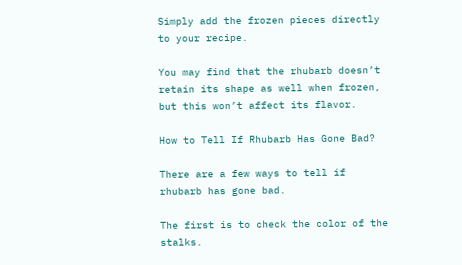Simply add the frozen pieces directly to your recipe.

You may find that the rhubarb doesn’t retain its shape as well when frozen, but this won’t affect its flavor.

How to Tell If Rhubarb Has Gone Bad?

There are a few ways to tell if rhubarb has gone bad.

The first is to check the color of the stalks.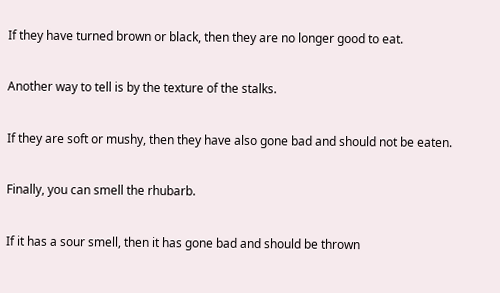If they have turned brown or black, then they are no longer good to eat.

Another way to tell is by the texture of the stalks.

If they are soft or mushy, then they have also gone bad and should not be eaten.

Finally, you can smell the rhubarb.

If it has a sour smell, then it has gone bad and should be thrown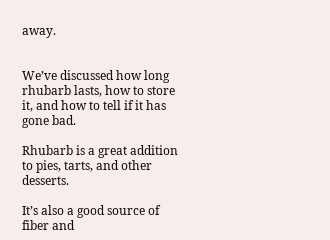away.


We’ve discussed how long rhubarb lasts, how to store it, and how to tell if it has gone bad.

Rhubarb is a great addition to pies, tarts, and other desserts.

It’s also a good source of fiber and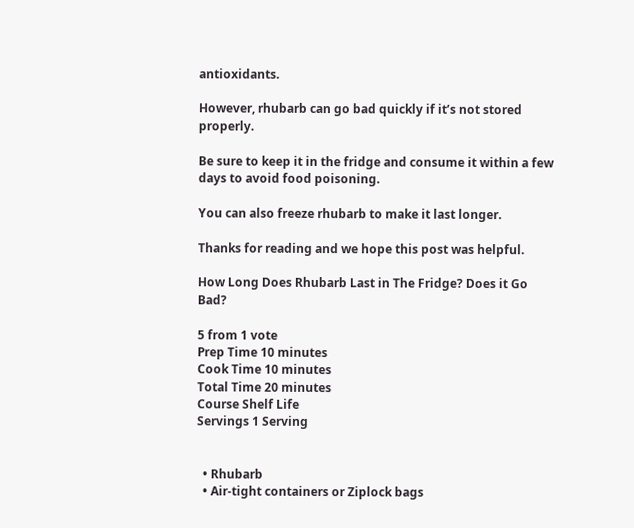antioxidants.

However, rhubarb can go bad quickly if it’s not stored properly.

Be sure to keep it in the fridge and consume it within a few days to avoid food poisoning.

You can also freeze rhubarb to make it last longer.

Thanks for reading and we hope this post was helpful.

How Long Does Rhubarb Last in The Fridge? Does it Go Bad?

5 from 1 vote
Prep Time 10 minutes
Cook Time 10 minutes
Total Time 20 minutes
Course Shelf Life
Servings 1 Serving


  • Rhubarb
  • Air-tight containers or Ziplock bags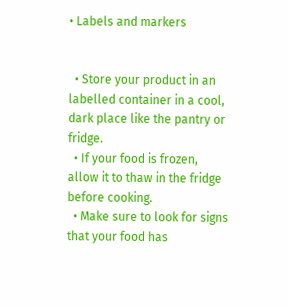• Labels and markers


  • Store your product in an labelled container in a cool, dark place like the pantry or fridge.
  • If your food is frozen, allow it to thaw in the fridge before cooking.
  • Make sure to look for signs that your food has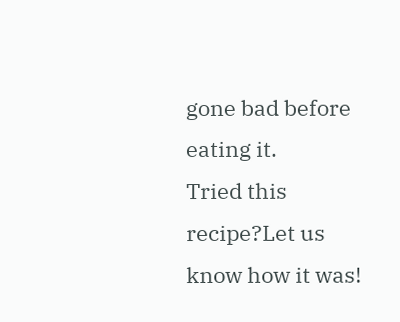gone bad before eating it.
Tried this recipe?Let us know how it was!